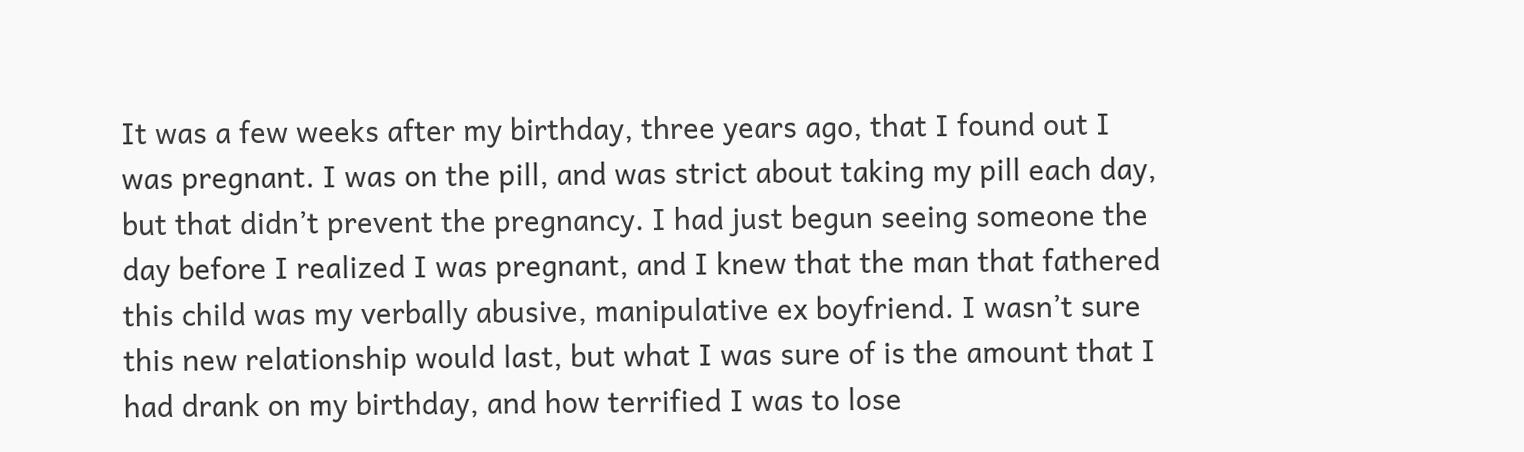It was a few weeks after my birthday, three years ago, that I found out I was pregnant. I was on the pill, and was strict about taking my pill each day, but that didn’t prevent the pregnancy. I had just begun seeing someone the day before I realized I was pregnant, and I knew that the man that fathered this child was my verbally abusive, manipulative ex boyfriend. I wasn’t sure this new relationship would last, but what I was sure of is the amount that I had drank on my birthday, and how terrified I was to lose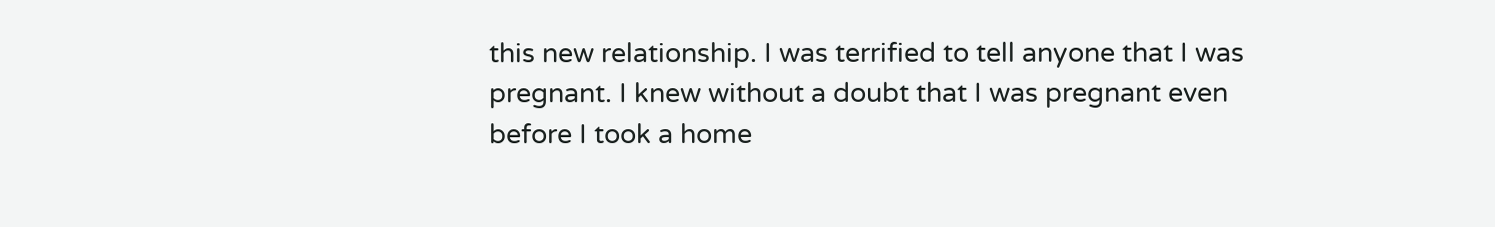this new relationship. I was terrified to tell anyone that I was pregnant. I knew without a doubt that I was pregnant even before I took a home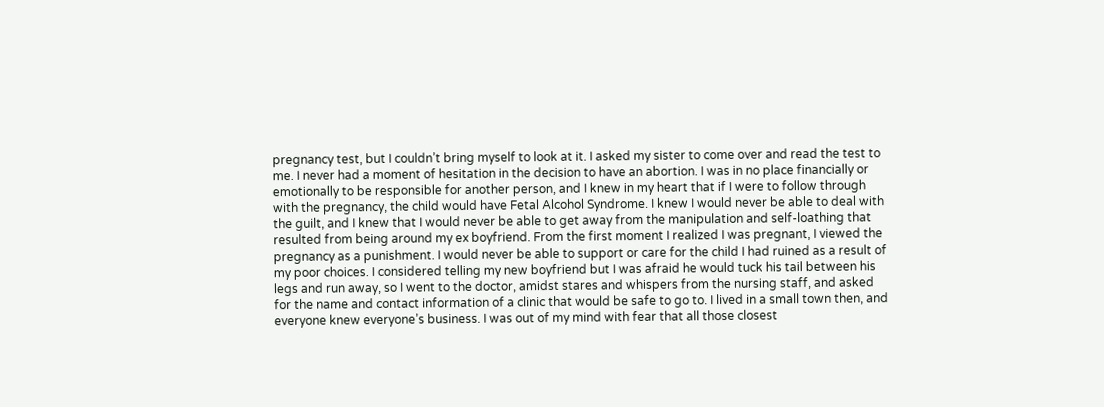pregnancy test, but I couldn’t bring myself to look at it. I asked my sister to come over and read the test to me. I never had a moment of hesitation in the decision to have an abortion. I was in no place financially or emotionally to be responsible for another person, and I knew in my heart that if I were to follow through with the pregnancy, the child would have Fetal Alcohol Syndrome. I knew I would never be able to deal with the guilt, and I knew that I would never be able to get away from the manipulation and self-loathing that resulted from being around my ex boyfriend. From the first moment I realized I was pregnant, I viewed the pregnancy as a punishment. I would never be able to support or care for the child I had ruined as a result of my poor choices. I considered telling my new boyfriend but I was afraid he would tuck his tail between his legs and run away, so I went to the doctor, amidst stares and whispers from the nursing staff, and asked for the name and contact information of a clinic that would be safe to go to. I lived in a small town then, and everyone knew everyone’s business. I was out of my mind with fear that all those closest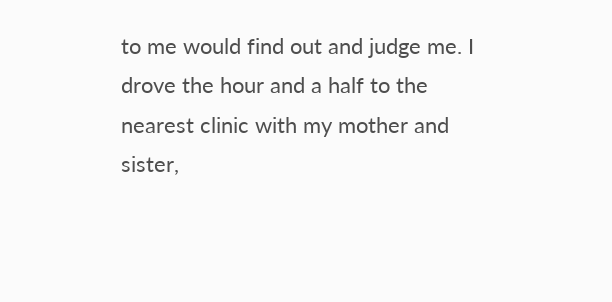to me would find out and judge me. I drove the hour and a half to the nearest clinic with my mother and sister,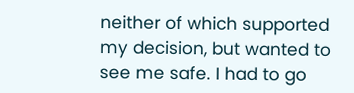neither of which supported my decision, but wanted to see me safe. I had to go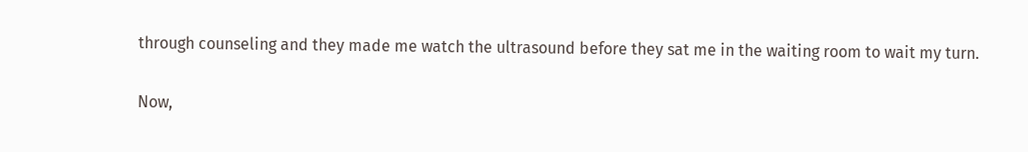through counseling and they made me watch the ultrasound before they sat me in the waiting room to wait my turn.

Now,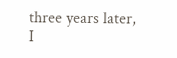three years later, I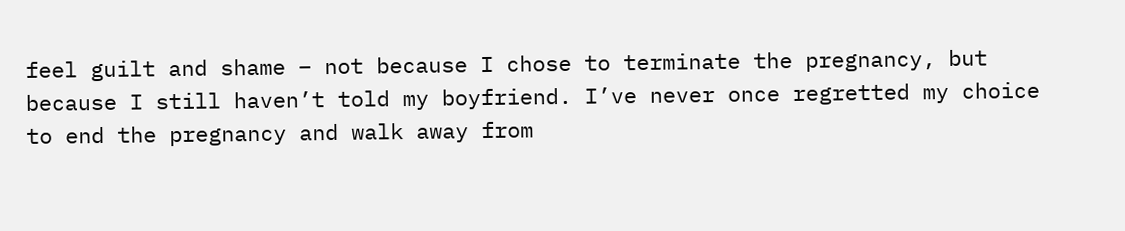feel guilt and shame – not because I chose to terminate the pregnancy, but because I still haven’t told my boyfriend. I’ve never once regretted my choice to end the pregnancy and walk away from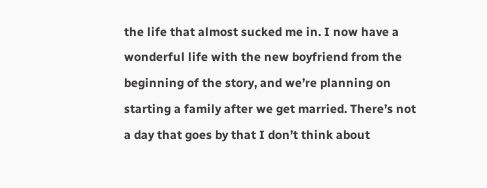the life that almost sucked me in. I now have a wonderful life with the new boyfriend from the beginning of the story, and we’re planning on starting a family after we get married. There’s not a day that goes by that I don’t think about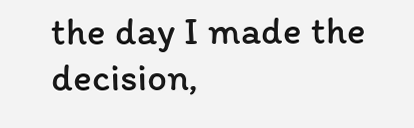the day I made the decision,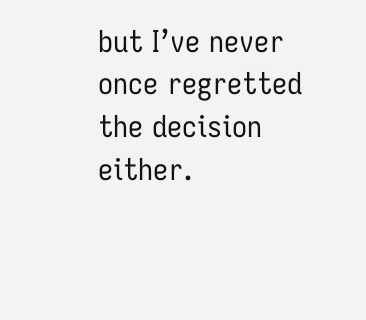but I’ve never once regretted the decision either.